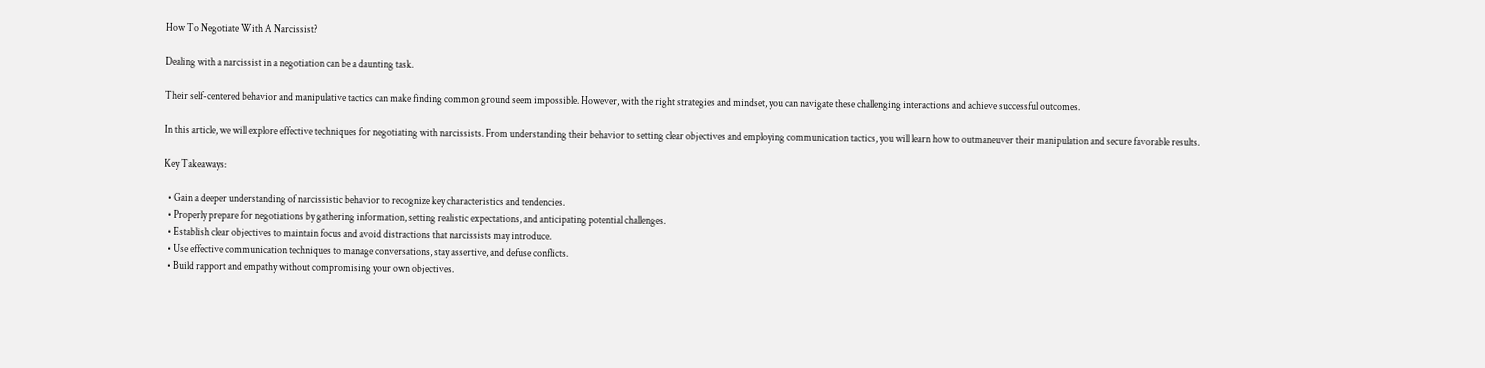How To Negotiate With A Narcissist?

Dealing with a narcissist in a negotiation can be a daunting task.

Their self-centered behavior and manipulative tactics can make finding common ground seem impossible. However, with the right strategies and mindset, you can navigate these challenging interactions and achieve successful outcomes.

In this article, we will explore effective techniques for negotiating with narcissists. From understanding their behavior to setting clear objectives and employing communication tactics, you will learn how to outmaneuver their manipulation and secure favorable results.

Key Takeaways:

  • Gain a deeper understanding of narcissistic behavior to recognize key characteristics and tendencies.
  • Properly prepare for negotiations by gathering information, setting realistic expectations, and anticipating potential challenges.
  • Establish clear objectives to maintain focus and avoid distractions that narcissists may introduce.
  • Use effective communication techniques to manage conversations, stay assertive, and defuse conflicts.
  • Build rapport and empathy without compromising your own objectives.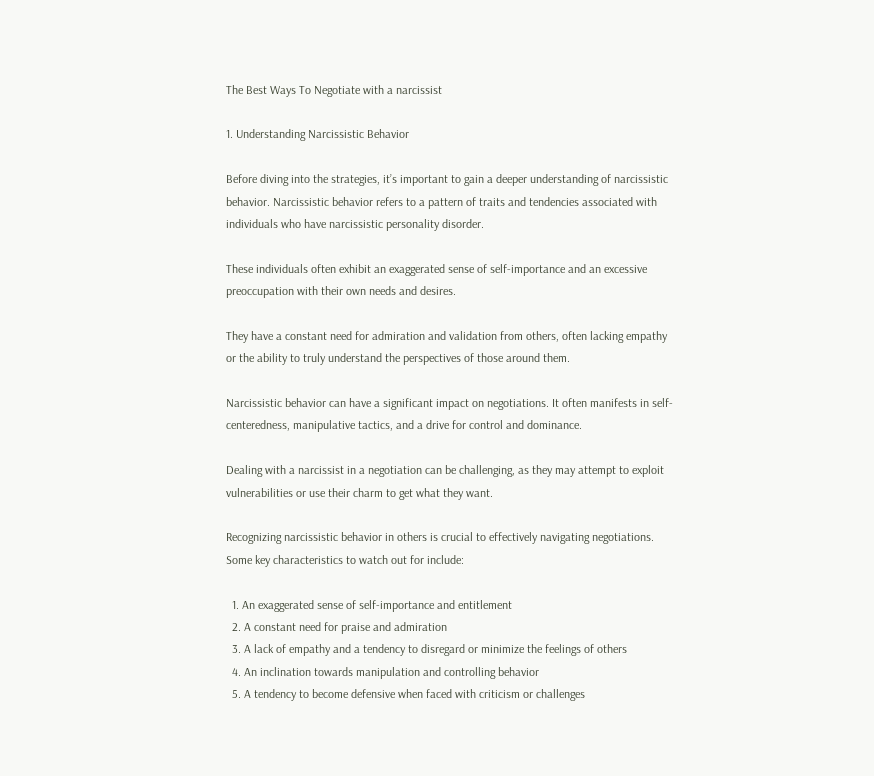The Best Ways To Negotiate with a narcissist

1. Understanding Narcissistic Behavior

Before diving into the strategies, it’s important to gain a deeper understanding of narcissistic behavior. Narcissistic behavior refers to a pattern of traits and tendencies associated with individuals who have narcissistic personality disorder.

These individuals often exhibit an exaggerated sense of self-importance and an excessive preoccupation with their own needs and desires.

They have a constant need for admiration and validation from others, often lacking empathy or the ability to truly understand the perspectives of those around them.

Narcissistic behavior can have a significant impact on negotiations. It often manifests in self-centeredness, manipulative tactics, and a drive for control and dominance.

Dealing with a narcissist in a negotiation can be challenging, as they may attempt to exploit vulnerabilities or use their charm to get what they want.

Recognizing narcissistic behavior in others is crucial to effectively navigating negotiations. Some key characteristics to watch out for include:

  1. An exaggerated sense of self-importance and entitlement
  2. A constant need for praise and admiration
  3. A lack of empathy and a tendency to disregard or minimize the feelings of others
  4. An inclination towards manipulation and controlling behavior
  5. A tendency to become defensive when faced with criticism or challenges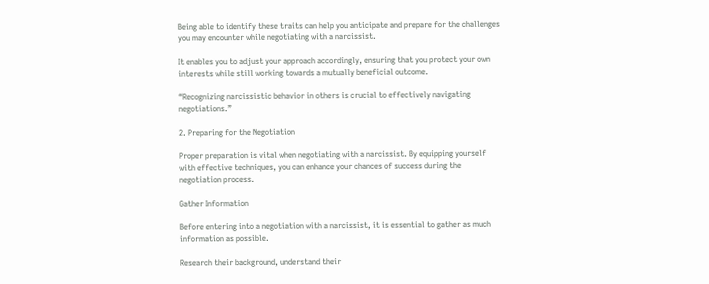Being able to identify these traits can help you anticipate and prepare for the challenges you may encounter while negotiating with a narcissist.

It enables you to adjust your approach accordingly, ensuring that you protect your own interests while still working towards a mutually beneficial outcome.

“Recognizing narcissistic behavior in others is crucial to effectively navigating negotiations.”

2. Preparing for the Negotiation

Proper preparation is vital when negotiating with a narcissist. By equipping yourself with effective techniques, you can enhance your chances of success during the negotiation process.

Gather Information

Before entering into a negotiation with a narcissist, it is essential to gather as much information as possible.

Research their background, understand their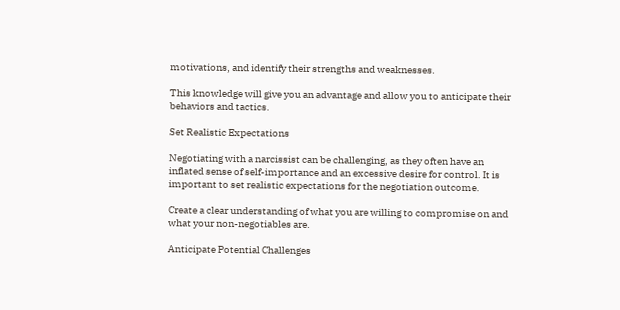motivations, and identify their strengths and weaknesses.

This knowledge will give you an advantage and allow you to anticipate their behaviors and tactics.

Set Realistic Expectations

Negotiating with a narcissist can be challenging, as they often have an inflated sense of self-importance and an excessive desire for control. It is important to set realistic expectations for the negotiation outcome.

Create a clear understanding of what you are willing to compromise on and what your non-negotiables are.

Anticipate Potential Challenges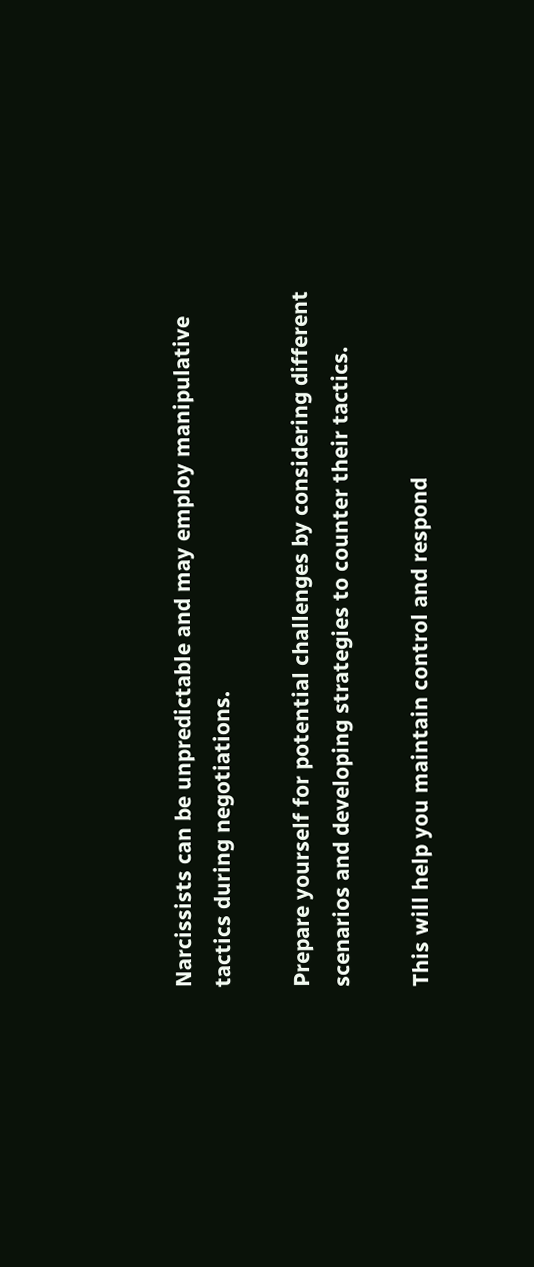Narcissists can be unpredictable and may employ manipulative tactics during negotiations.

Prepare yourself for potential challenges by considering different scenarios and developing strategies to counter their tactics.

This will help you maintain control and respond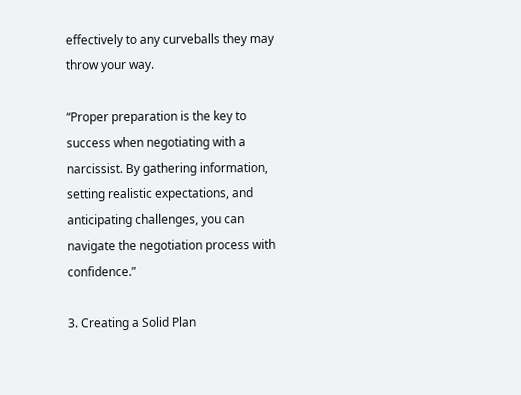effectively to any curveballs they may throw your way.

“Proper preparation is the key to success when negotiating with a narcissist. By gathering information, setting realistic expectations, and anticipating challenges, you can navigate the negotiation process with confidence.”

3. Creating a Solid Plan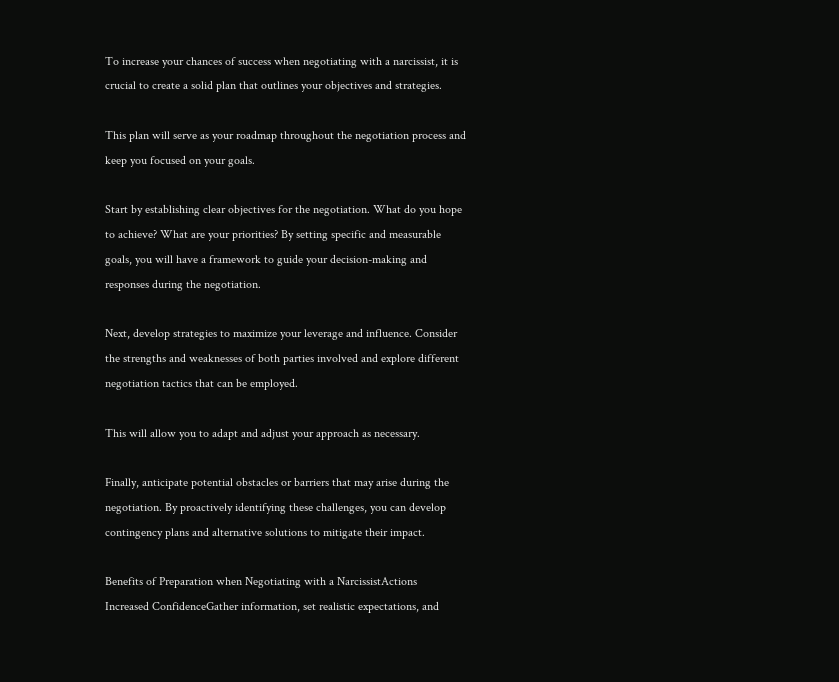To increase your chances of success when negotiating with a narcissist, it is crucial to create a solid plan that outlines your objectives and strategies.

This plan will serve as your roadmap throughout the negotiation process and keep you focused on your goals.

Start by establishing clear objectives for the negotiation. What do you hope to achieve? What are your priorities? By setting specific and measurable goals, you will have a framework to guide your decision-making and responses during the negotiation.

Next, develop strategies to maximize your leverage and influence. Consider the strengths and weaknesses of both parties involved and explore different negotiation tactics that can be employed.

This will allow you to adapt and adjust your approach as necessary.

Finally, anticipate potential obstacles or barriers that may arise during the negotiation. By proactively identifying these challenges, you can develop contingency plans and alternative solutions to mitigate their impact.

Benefits of Preparation when Negotiating with a NarcissistActions
Increased ConfidenceGather information, set realistic expectations, and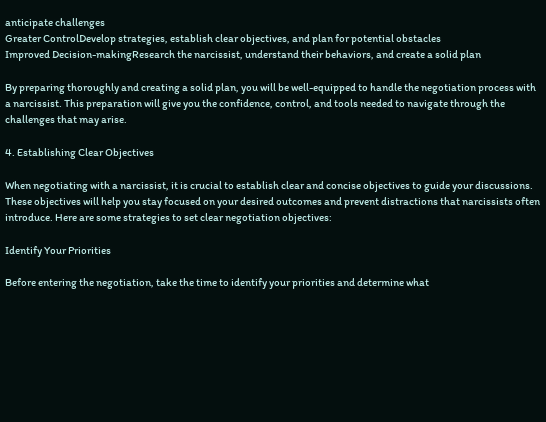anticipate challenges
Greater ControlDevelop strategies, establish clear objectives, and plan for potential obstacles
Improved Decision-makingResearch the narcissist, understand their behaviors, and create a solid plan

By preparing thoroughly and creating a solid plan, you will be well-equipped to handle the negotiation process with a narcissist. This preparation will give you the confidence, control, and tools needed to navigate through the challenges that may arise.

4. Establishing Clear Objectives

When negotiating with a narcissist, it is crucial to establish clear and concise objectives to guide your discussions. These objectives will help you stay focused on your desired outcomes and prevent distractions that narcissists often introduce. Here are some strategies to set clear negotiation objectives:

Identify Your Priorities

Before entering the negotiation, take the time to identify your priorities and determine what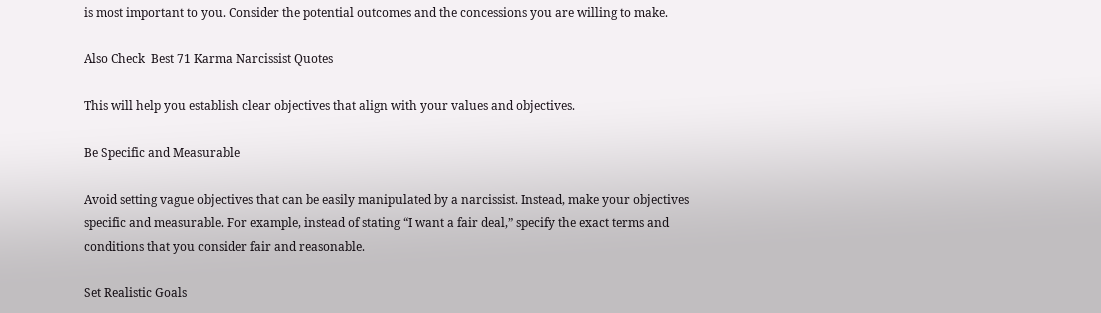is most important to you. Consider the potential outcomes and the concessions you are willing to make.

Also Check  Best 71 Karma Narcissist Quotes

This will help you establish clear objectives that align with your values and objectives.

Be Specific and Measurable

Avoid setting vague objectives that can be easily manipulated by a narcissist. Instead, make your objectives specific and measurable. For example, instead of stating “I want a fair deal,” specify the exact terms and conditions that you consider fair and reasonable.

Set Realistic Goals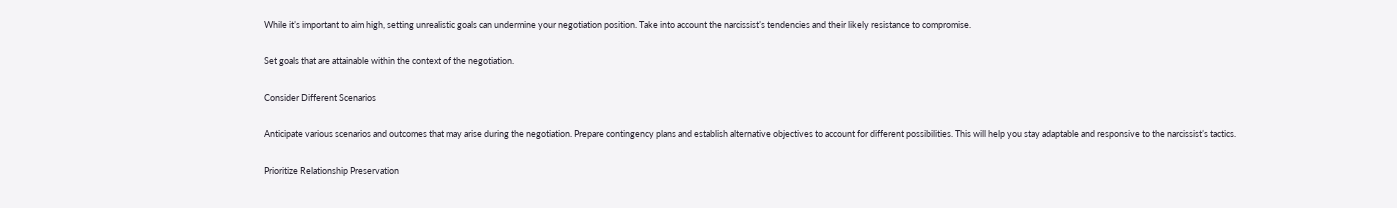While it’s important to aim high, setting unrealistic goals can undermine your negotiation position. Take into account the narcissist’s tendencies and their likely resistance to compromise.

Set goals that are attainable within the context of the negotiation.

Consider Different Scenarios

Anticipate various scenarios and outcomes that may arise during the negotiation. Prepare contingency plans and establish alternative objectives to account for different possibilities. This will help you stay adaptable and responsive to the narcissist’s tactics.

Prioritize Relationship Preservation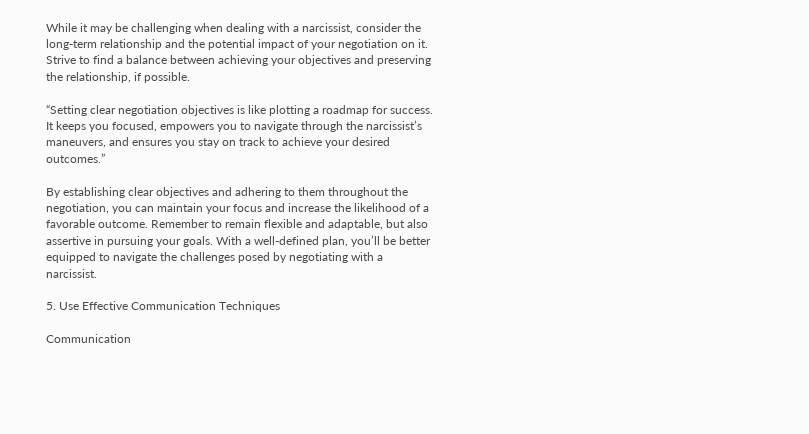While it may be challenging when dealing with a narcissist, consider the long-term relationship and the potential impact of your negotiation on it. Strive to find a balance between achieving your objectives and preserving the relationship, if possible.

“Setting clear negotiation objectives is like plotting a roadmap for success. It keeps you focused, empowers you to navigate through the narcissist’s maneuvers, and ensures you stay on track to achieve your desired outcomes.”

By establishing clear objectives and adhering to them throughout the negotiation, you can maintain your focus and increase the likelihood of a favorable outcome. Remember to remain flexible and adaptable, but also assertive in pursuing your goals. With a well-defined plan, you’ll be better equipped to navigate the challenges posed by negotiating with a narcissist.

5. Use Effective Communication Techniques

Communication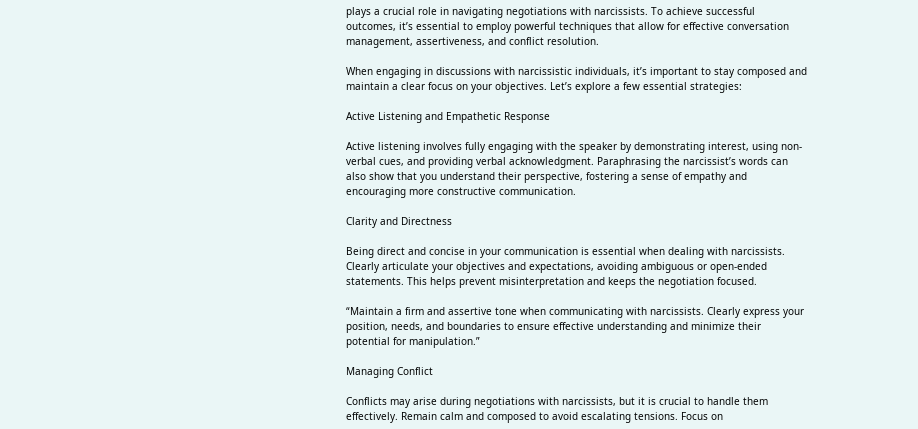plays a crucial role in navigating negotiations with narcissists. To achieve successful outcomes, it’s essential to employ powerful techniques that allow for effective conversation management, assertiveness, and conflict resolution.

When engaging in discussions with narcissistic individuals, it’s important to stay composed and maintain a clear focus on your objectives. Let’s explore a few essential strategies:

Active Listening and Empathetic Response

Active listening involves fully engaging with the speaker by demonstrating interest, using non-verbal cues, and providing verbal acknowledgment. Paraphrasing the narcissist’s words can also show that you understand their perspective, fostering a sense of empathy and encouraging more constructive communication.

Clarity and Directness

Being direct and concise in your communication is essential when dealing with narcissists. Clearly articulate your objectives and expectations, avoiding ambiguous or open-ended statements. This helps prevent misinterpretation and keeps the negotiation focused.

“Maintain a firm and assertive tone when communicating with narcissists. Clearly express your position, needs, and boundaries to ensure effective understanding and minimize their potential for manipulation.”

Managing Conflict

Conflicts may arise during negotiations with narcissists, but it is crucial to handle them effectively. Remain calm and composed to avoid escalating tensions. Focus on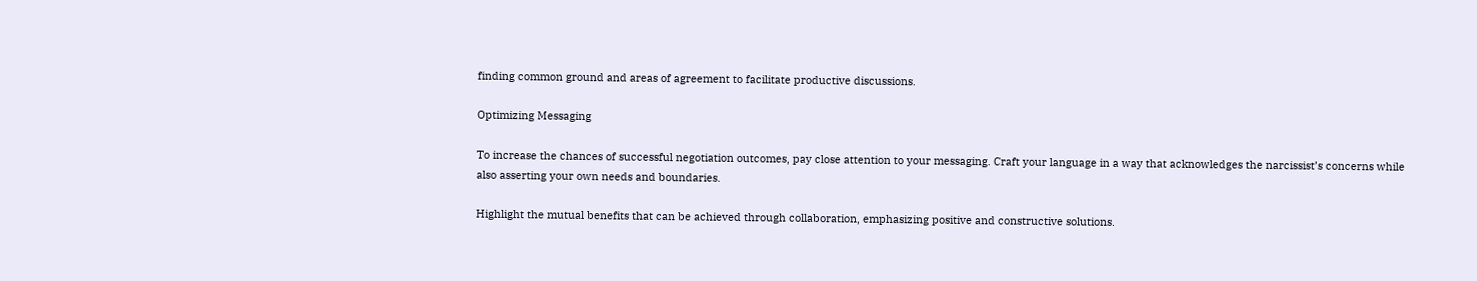finding common ground and areas of agreement to facilitate productive discussions.

Optimizing Messaging

To increase the chances of successful negotiation outcomes, pay close attention to your messaging. Craft your language in a way that acknowledges the narcissist’s concerns while also asserting your own needs and boundaries.

Highlight the mutual benefits that can be achieved through collaboration, emphasizing positive and constructive solutions.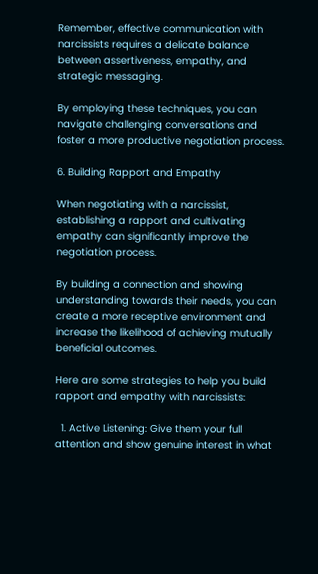Remember, effective communication with narcissists requires a delicate balance between assertiveness, empathy, and strategic messaging.

By employing these techniques, you can navigate challenging conversations and foster a more productive negotiation process.

6. Building Rapport and Empathy

When negotiating with a narcissist, establishing a rapport and cultivating empathy can significantly improve the negotiation process.

By building a connection and showing understanding towards their needs, you can create a more receptive environment and increase the likelihood of achieving mutually beneficial outcomes.

Here are some strategies to help you build rapport and empathy with narcissists:

  1. Active Listening: Give them your full attention and show genuine interest in what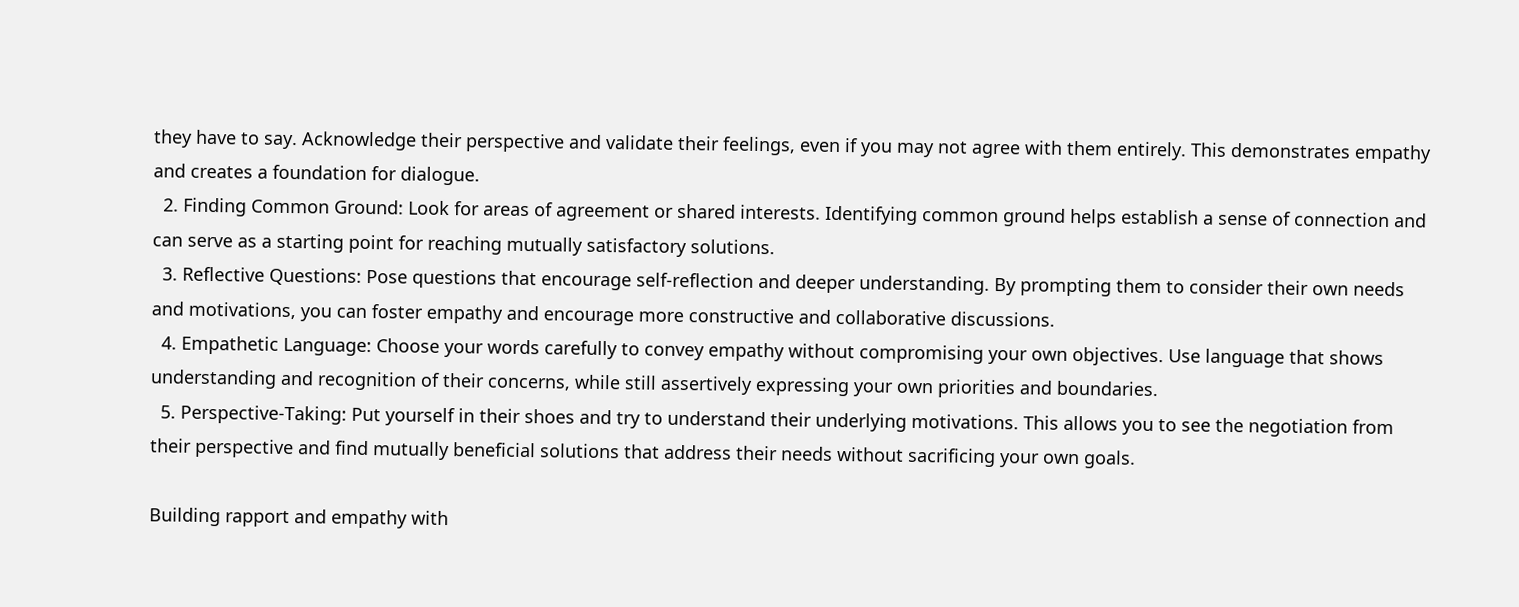they have to say. Acknowledge their perspective and validate their feelings, even if you may not agree with them entirely. This demonstrates empathy and creates a foundation for dialogue.
  2. Finding Common Ground: Look for areas of agreement or shared interests. Identifying common ground helps establish a sense of connection and can serve as a starting point for reaching mutually satisfactory solutions.
  3. Reflective Questions: Pose questions that encourage self-reflection and deeper understanding. By prompting them to consider their own needs and motivations, you can foster empathy and encourage more constructive and collaborative discussions.
  4. Empathetic Language: Choose your words carefully to convey empathy without compromising your own objectives. Use language that shows understanding and recognition of their concerns, while still assertively expressing your own priorities and boundaries.
  5. Perspective-Taking: Put yourself in their shoes and try to understand their underlying motivations. This allows you to see the negotiation from their perspective and find mutually beneficial solutions that address their needs without sacrificing your own goals.

Building rapport and empathy with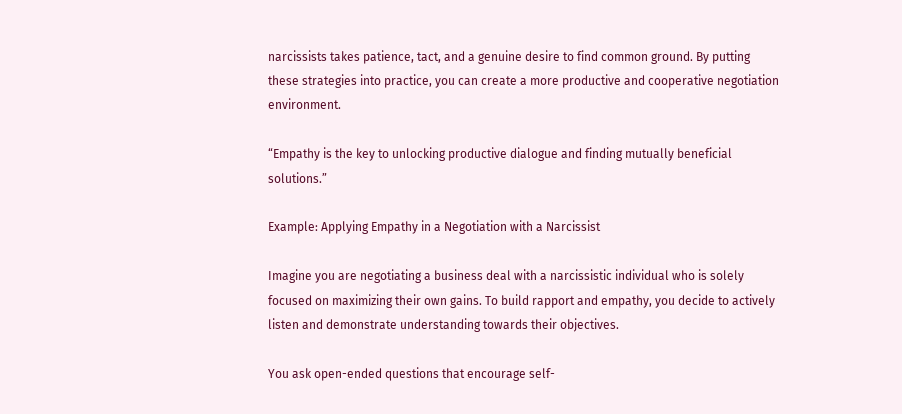narcissists takes patience, tact, and a genuine desire to find common ground. By putting these strategies into practice, you can create a more productive and cooperative negotiation environment.

“Empathy is the key to unlocking productive dialogue and finding mutually beneficial solutions.”

Example: Applying Empathy in a Negotiation with a Narcissist

Imagine you are negotiating a business deal with a narcissistic individual who is solely focused on maximizing their own gains. To build rapport and empathy, you decide to actively listen and demonstrate understanding towards their objectives.

You ask open-ended questions that encourage self-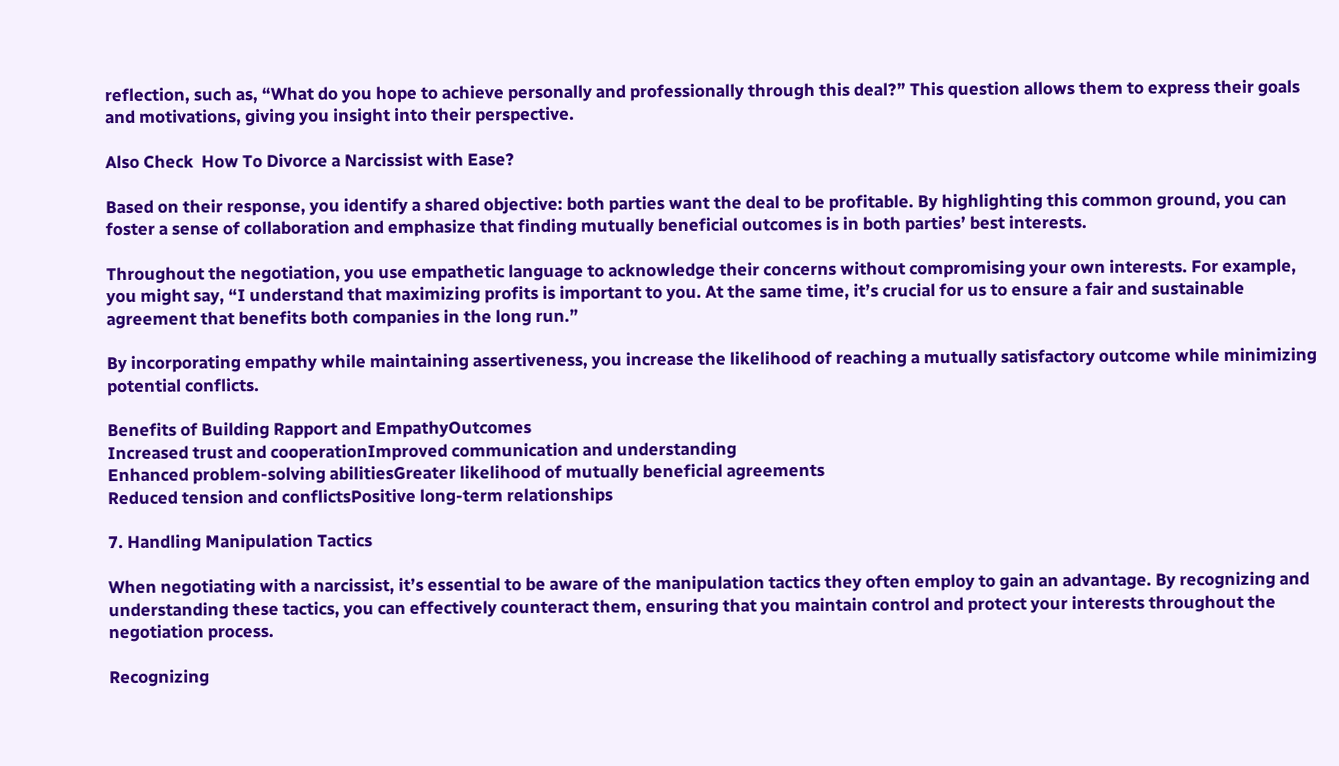reflection, such as, “What do you hope to achieve personally and professionally through this deal?” This question allows them to express their goals and motivations, giving you insight into their perspective.

Also Check  How To Divorce a Narcissist with Ease?

Based on their response, you identify a shared objective: both parties want the deal to be profitable. By highlighting this common ground, you can foster a sense of collaboration and emphasize that finding mutually beneficial outcomes is in both parties’ best interests.

Throughout the negotiation, you use empathetic language to acknowledge their concerns without compromising your own interests. For example, you might say, “I understand that maximizing profits is important to you. At the same time, it’s crucial for us to ensure a fair and sustainable agreement that benefits both companies in the long run.”

By incorporating empathy while maintaining assertiveness, you increase the likelihood of reaching a mutually satisfactory outcome while minimizing potential conflicts.

Benefits of Building Rapport and EmpathyOutcomes
Increased trust and cooperationImproved communication and understanding
Enhanced problem-solving abilitiesGreater likelihood of mutually beneficial agreements
Reduced tension and conflictsPositive long-term relationships

7. Handling Manipulation Tactics

When negotiating with a narcissist, it’s essential to be aware of the manipulation tactics they often employ to gain an advantage. By recognizing and understanding these tactics, you can effectively counteract them, ensuring that you maintain control and protect your interests throughout the negotiation process.

Recognizing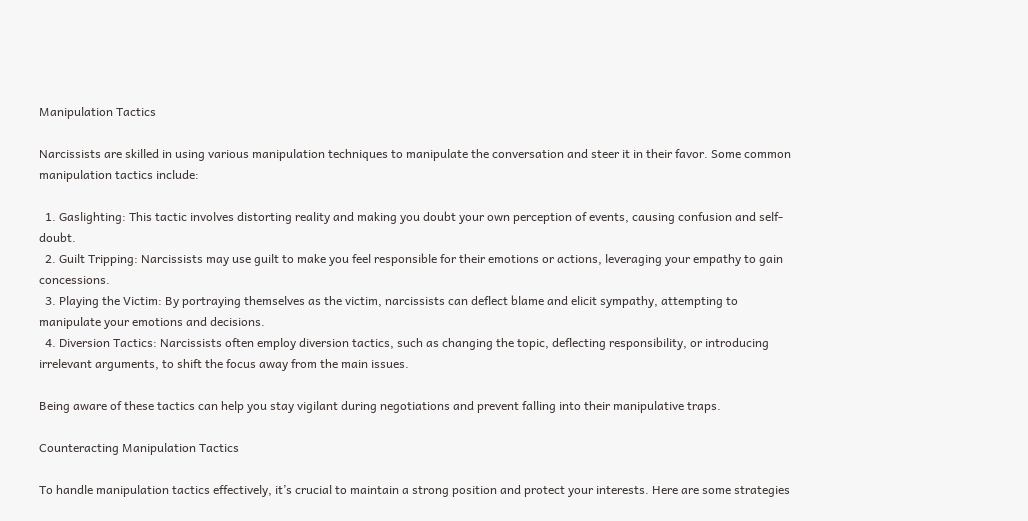Manipulation Tactics

Narcissists are skilled in using various manipulation techniques to manipulate the conversation and steer it in their favor. Some common manipulation tactics include:

  1. Gaslighting: This tactic involves distorting reality and making you doubt your own perception of events, causing confusion and self-doubt.
  2. Guilt Tripping: Narcissists may use guilt to make you feel responsible for their emotions or actions, leveraging your empathy to gain concessions.
  3. Playing the Victim: By portraying themselves as the victim, narcissists can deflect blame and elicit sympathy, attempting to manipulate your emotions and decisions.
  4. Diversion Tactics: Narcissists often employ diversion tactics, such as changing the topic, deflecting responsibility, or introducing irrelevant arguments, to shift the focus away from the main issues.

Being aware of these tactics can help you stay vigilant during negotiations and prevent falling into their manipulative traps.

Counteracting Manipulation Tactics

To handle manipulation tactics effectively, it’s crucial to maintain a strong position and protect your interests. Here are some strategies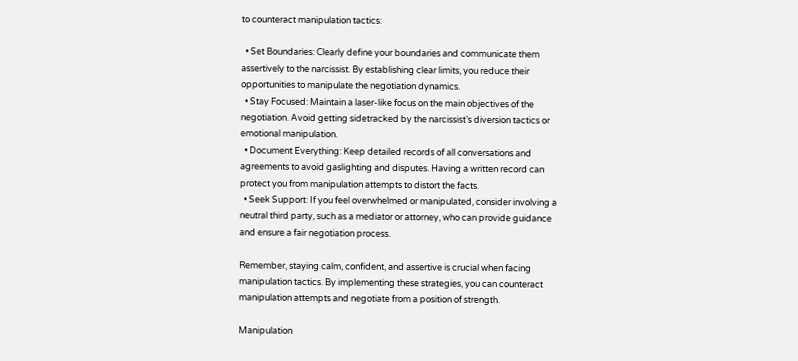to counteract manipulation tactics:

  • Set Boundaries: Clearly define your boundaries and communicate them assertively to the narcissist. By establishing clear limits, you reduce their opportunities to manipulate the negotiation dynamics.
  • Stay Focused: Maintain a laser-like focus on the main objectives of the negotiation. Avoid getting sidetracked by the narcissist’s diversion tactics or emotional manipulation.
  • Document Everything: Keep detailed records of all conversations and agreements to avoid gaslighting and disputes. Having a written record can protect you from manipulation attempts to distort the facts.
  • Seek Support: If you feel overwhelmed or manipulated, consider involving a neutral third party, such as a mediator or attorney, who can provide guidance and ensure a fair negotiation process.

Remember, staying calm, confident, and assertive is crucial when facing manipulation tactics. By implementing these strategies, you can counteract manipulation attempts and negotiate from a position of strength.

Manipulation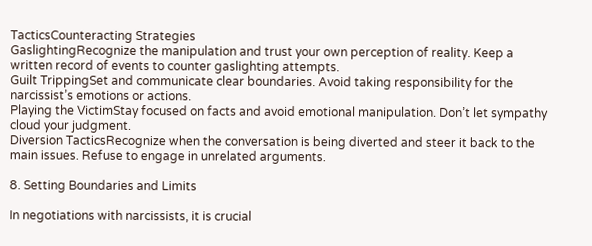TacticsCounteracting Strategies
GaslightingRecognize the manipulation and trust your own perception of reality. Keep a written record of events to counter gaslighting attempts.
Guilt TrippingSet and communicate clear boundaries. Avoid taking responsibility for the narcissist’s emotions or actions.
Playing the VictimStay focused on facts and avoid emotional manipulation. Don’t let sympathy cloud your judgment.
Diversion TacticsRecognize when the conversation is being diverted and steer it back to the main issues. Refuse to engage in unrelated arguments.

8. Setting Boundaries and Limits

In negotiations with narcissists, it is crucial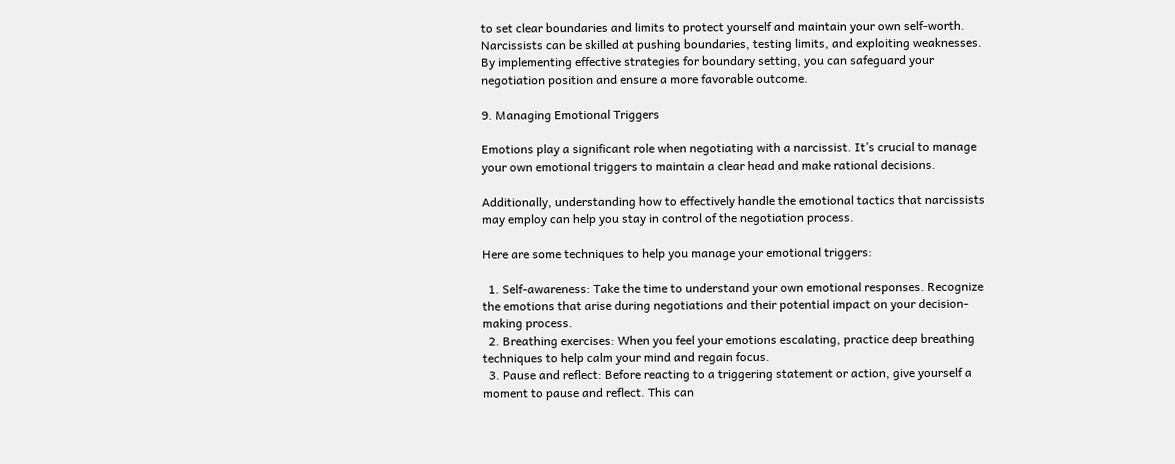to set clear boundaries and limits to protect yourself and maintain your own self-worth. Narcissists can be skilled at pushing boundaries, testing limits, and exploiting weaknesses. By implementing effective strategies for boundary setting, you can safeguard your negotiation position and ensure a more favorable outcome.

9. Managing Emotional Triggers

Emotions play a significant role when negotiating with a narcissist. It’s crucial to manage your own emotional triggers to maintain a clear head and make rational decisions.

Additionally, understanding how to effectively handle the emotional tactics that narcissists may employ can help you stay in control of the negotiation process.

Here are some techniques to help you manage your emotional triggers:

  1. Self-awareness: Take the time to understand your own emotional responses. Recognize the emotions that arise during negotiations and their potential impact on your decision-making process.
  2. Breathing exercises: When you feel your emotions escalating, practice deep breathing techniques to help calm your mind and regain focus.
  3. Pause and reflect: Before reacting to a triggering statement or action, give yourself a moment to pause and reflect. This can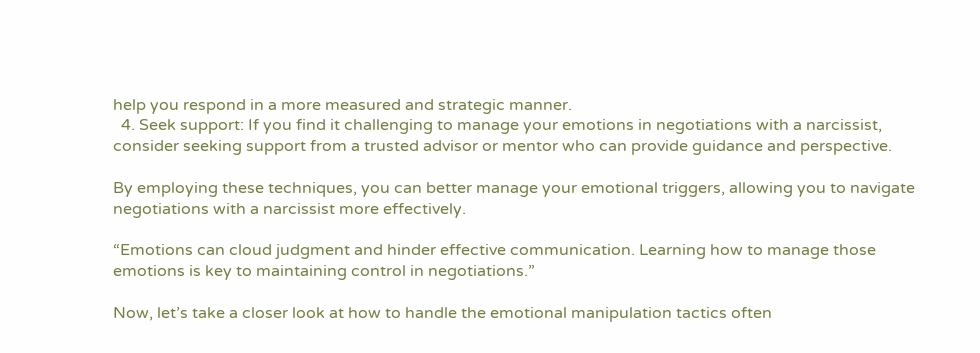help you respond in a more measured and strategic manner.
  4. Seek support: If you find it challenging to manage your emotions in negotiations with a narcissist, consider seeking support from a trusted advisor or mentor who can provide guidance and perspective.

By employing these techniques, you can better manage your emotional triggers, allowing you to navigate negotiations with a narcissist more effectively.

“Emotions can cloud judgment and hinder effective communication. Learning how to manage those emotions is key to maintaining control in negotiations.”

Now, let’s take a closer look at how to handle the emotional manipulation tactics often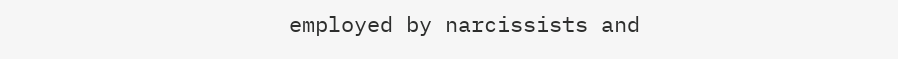employed by narcissists and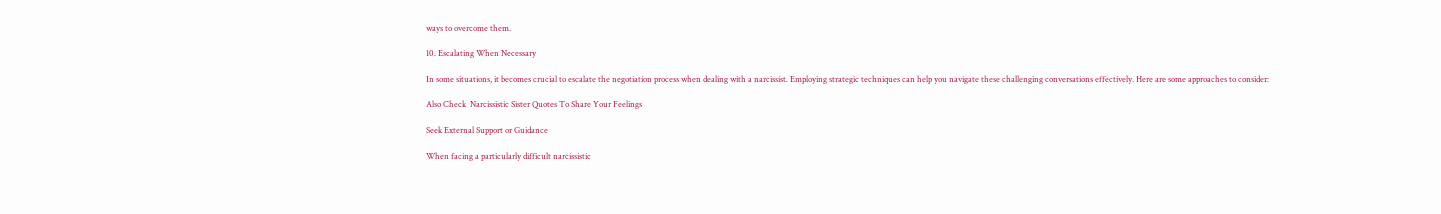ways to overcome them.

10. Escalating When Necessary

In some situations, it becomes crucial to escalate the negotiation process when dealing with a narcissist. Employing strategic techniques can help you navigate these challenging conversations effectively. Here are some approaches to consider:

Also Check  Narcissistic Sister Quotes To Share Your Feelings

Seek External Support or Guidance

When facing a particularly difficult narcissistic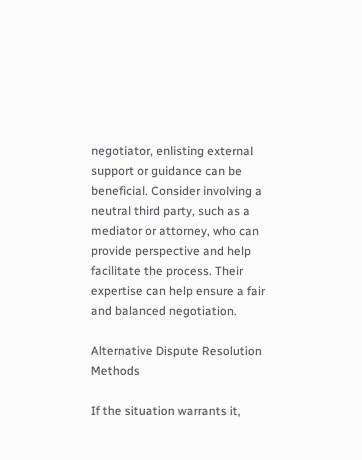negotiator, enlisting external support or guidance can be beneficial. Consider involving a neutral third party, such as a mediator or attorney, who can provide perspective and help facilitate the process. Their expertise can help ensure a fair and balanced negotiation.

Alternative Dispute Resolution Methods

If the situation warrants it,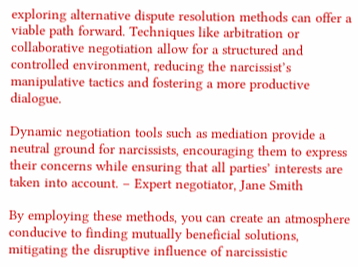exploring alternative dispute resolution methods can offer a viable path forward. Techniques like arbitration or collaborative negotiation allow for a structured and controlled environment, reducing the narcissist’s manipulative tactics and fostering a more productive dialogue.

Dynamic negotiation tools such as mediation provide a neutral ground for narcissists, encouraging them to express their concerns while ensuring that all parties’ interests are taken into account. – Expert negotiator, Jane Smith

By employing these methods, you can create an atmosphere conducive to finding mutually beneficial solutions, mitigating the disruptive influence of narcissistic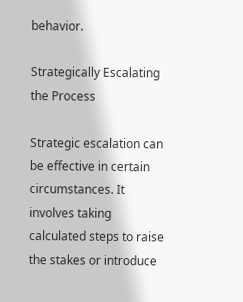behavior.

Strategically Escalating the Process

Strategic escalation can be effective in certain circumstances. It involves taking calculated steps to raise the stakes or introduce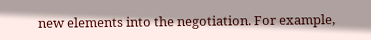new elements into the negotiation. For example,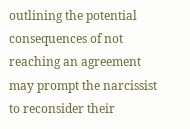outlining the potential consequences of not reaching an agreement may prompt the narcissist to reconsider their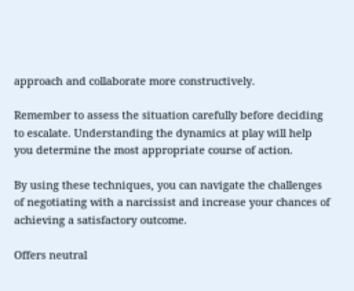approach and collaborate more constructively.

Remember to assess the situation carefully before deciding to escalate. Understanding the dynamics at play will help you determine the most appropriate course of action.

By using these techniques, you can navigate the challenges of negotiating with a narcissist and increase your chances of achieving a satisfactory outcome.

Offers neutral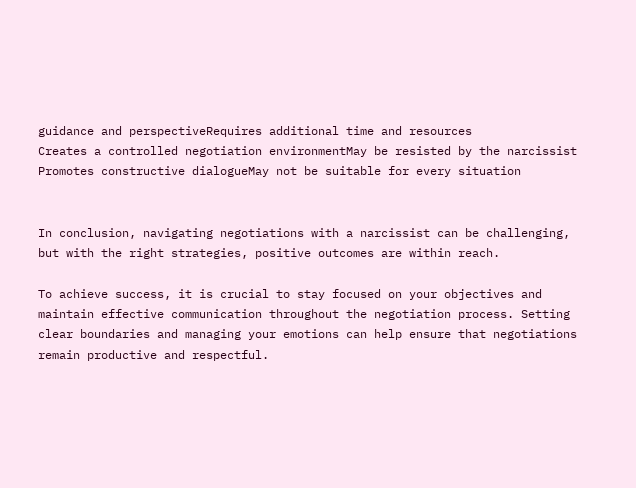guidance and perspectiveRequires additional time and resources
Creates a controlled negotiation environmentMay be resisted by the narcissist
Promotes constructive dialogueMay not be suitable for every situation


In conclusion, navigating negotiations with a narcissist can be challenging, but with the right strategies, positive outcomes are within reach.

To achieve success, it is crucial to stay focused on your objectives and maintain effective communication throughout the negotiation process. Setting clear boundaries and managing your emotions can help ensure that negotiations remain productive and respectful.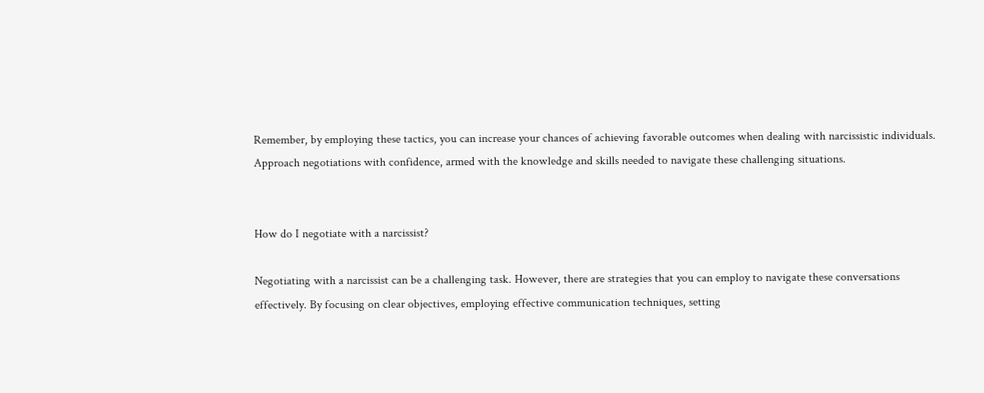Remember, by employing these tactics, you can increase your chances of achieving favorable outcomes when dealing with narcissistic individuals. Approach negotiations with confidence, armed with the knowledge and skills needed to navigate these challenging situations.


How do I negotiate with a narcissist?

Negotiating with a narcissist can be a challenging task. However, there are strategies that you can employ to navigate these conversations effectively. By focusing on clear objectives, employing effective communication techniques, setting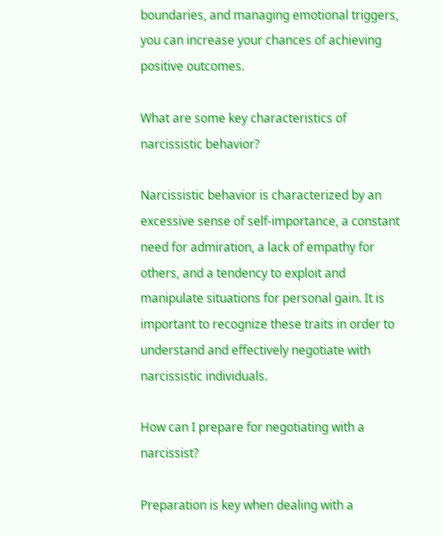boundaries, and managing emotional triggers, you can increase your chances of achieving positive outcomes.

What are some key characteristics of narcissistic behavior?

Narcissistic behavior is characterized by an excessive sense of self-importance, a constant need for admiration, a lack of empathy for others, and a tendency to exploit and manipulate situations for personal gain. It is important to recognize these traits in order to understand and effectively negotiate with narcissistic individuals.

How can I prepare for negotiating with a narcissist?

Preparation is key when dealing with a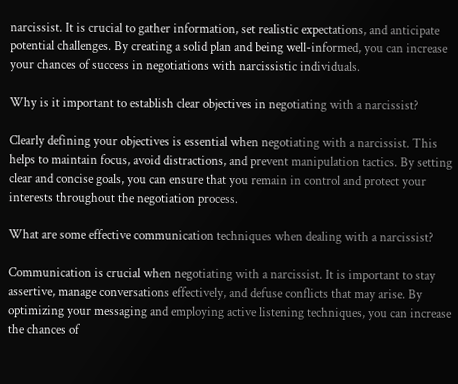narcissist. It is crucial to gather information, set realistic expectations, and anticipate potential challenges. By creating a solid plan and being well-informed, you can increase your chances of success in negotiations with narcissistic individuals.

Why is it important to establish clear objectives in negotiating with a narcissist?

Clearly defining your objectives is essential when negotiating with a narcissist. This helps to maintain focus, avoid distractions, and prevent manipulation tactics. By setting clear and concise goals, you can ensure that you remain in control and protect your interests throughout the negotiation process.

What are some effective communication techniques when dealing with a narcissist?

Communication is crucial when negotiating with a narcissist. It is important to stay assertive, manage conversations effectively, and defuse conflicts that may arise. By optimizing your messaging and employing active listening techniques, you can increase the chances of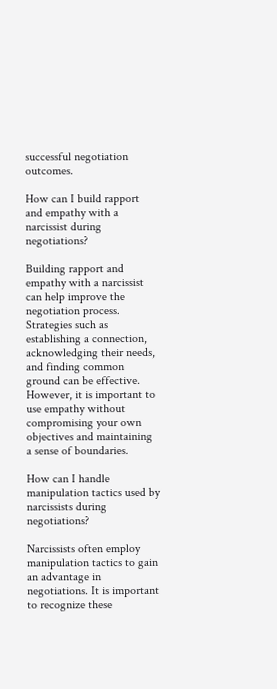successful negotiation outcomes.

How can I build rapport and empathy with a narcissist during negotiations?

Building rapport and empathy with a narcissist can help improve the negotiation process. Strategies such as establishing a connection, acknowledging their needs, and finding common ground can be effective. However, it is important to use empathy without compromising your own objectives and maintaining a sense of boundaries.

How can I handle manipulation tactics used by narcissists during negotiations?

Narcissists often employ manipulation tactics to gain an advantage in negotiations. It is important to recognize these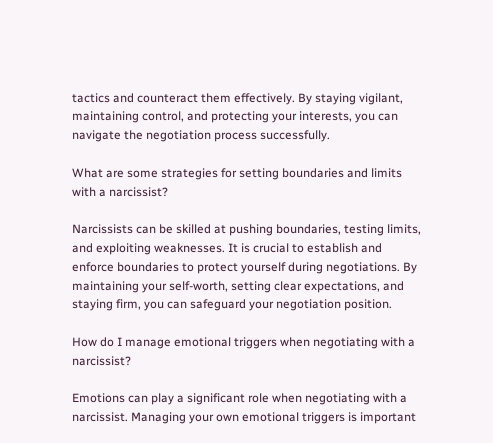tactics and counteract them effectively. By staying vigilant, maintaining control, and protecting your interests, you can navigate the negotiation process successfully.

What are some strategies for setting boundaries and limits with a narcissist?

Narcissists can be skilled at pushing boundaries, testing limits, and exploiting weaknesses. It is crucial to establish and enforce boundaries to protect yourself during negotiations. By maintaining your self-worth, setting clear expectations, and staying firm, you can safeguard your negotiation position.

How do I manage emotional triggers when negotiating with a narcissist?

Emotions can play a significant role when negotiating with a narcissist. Managing your own emotional triggers is important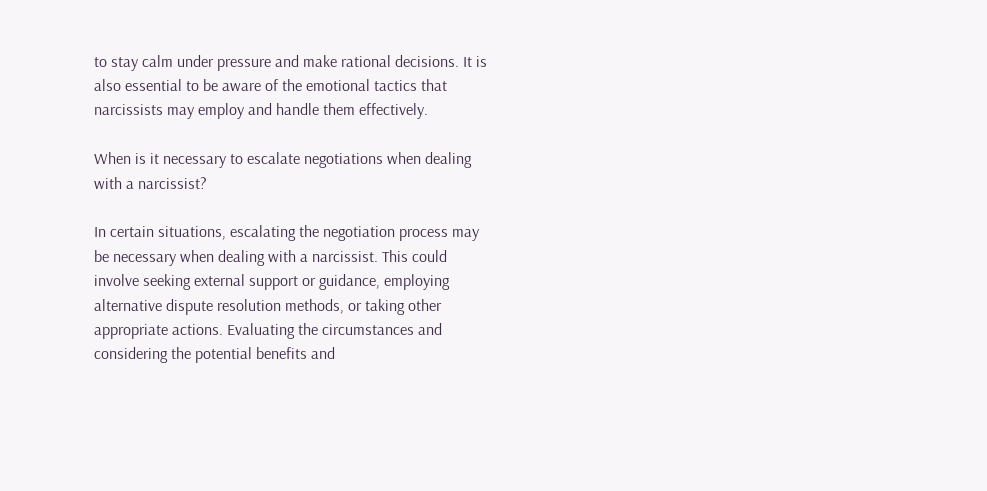to stay calm under pressure and make rational decisions. It is also essential to be aware of the emotional tactics that narcissists may employ and handle them effectively.

When is it necessary to escalate negotiations when dealing with a narcissist?

In certain situations, escalating the negotiation process may be necessary when dealing with a narcissist. This could involve seeking external support or guidance, employing alternative dispute resolution methods, or taking other appropriate actions. Evaluating the circumstances and considering the potential benefits and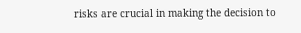risks are crucial in making the decision to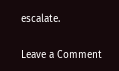escalate.

Leave a Comment